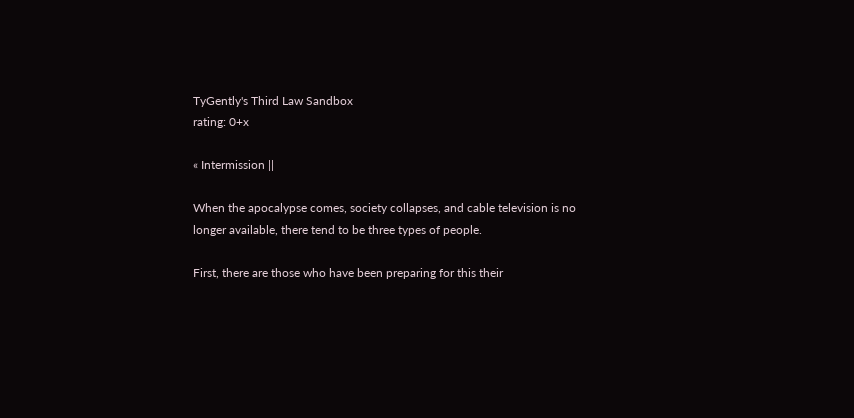TyGently's Third Law Sandbox
rating: 0+x

« Intermission ||

When the apocalypse comes, society collapses, and cable television is no longer available, there tend to be three types of people.

First, there are those who have been preparing for this their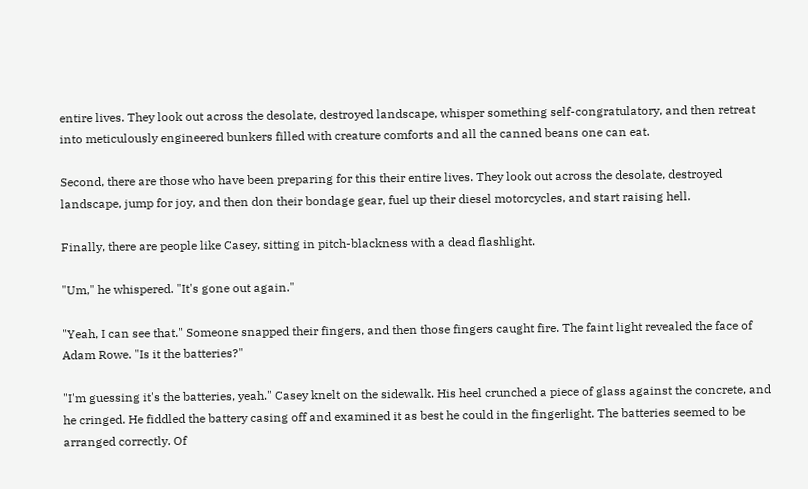entire lives. They look out across the desolate, destroyed landscape, whisper something self-congratulatory, and then retreat into meticulously engineered bunkers filled with creature comforts and all the canned beans one can eat.

Second, there are those who have been preparing for this their entire lives. They look out across the desolate, destroyed landscape, jump for joy, and then don their bondage gear, fuel up their diesel motorcycles, and start raising hell.

Finally, there are people like Casey, sitting in pitch-blackness with a dead flashlight.

"Um," he whispered. "It's gone out again."

"Yeah, I can see that." Someone snapped their fingers, and then those fingers caught fire. The faint light revealed the face of Adam Rowe. "Is it the batteries?"

"I'm guessing it's the batteries, yeah." Casey knelt on the sidewalk. His heel crunched a piece of glass against the concrete, and he cringed. He fiddled the battery casing off and examined it as best he could in the fingerlight. The batteries seemed to be arranged correctly. Of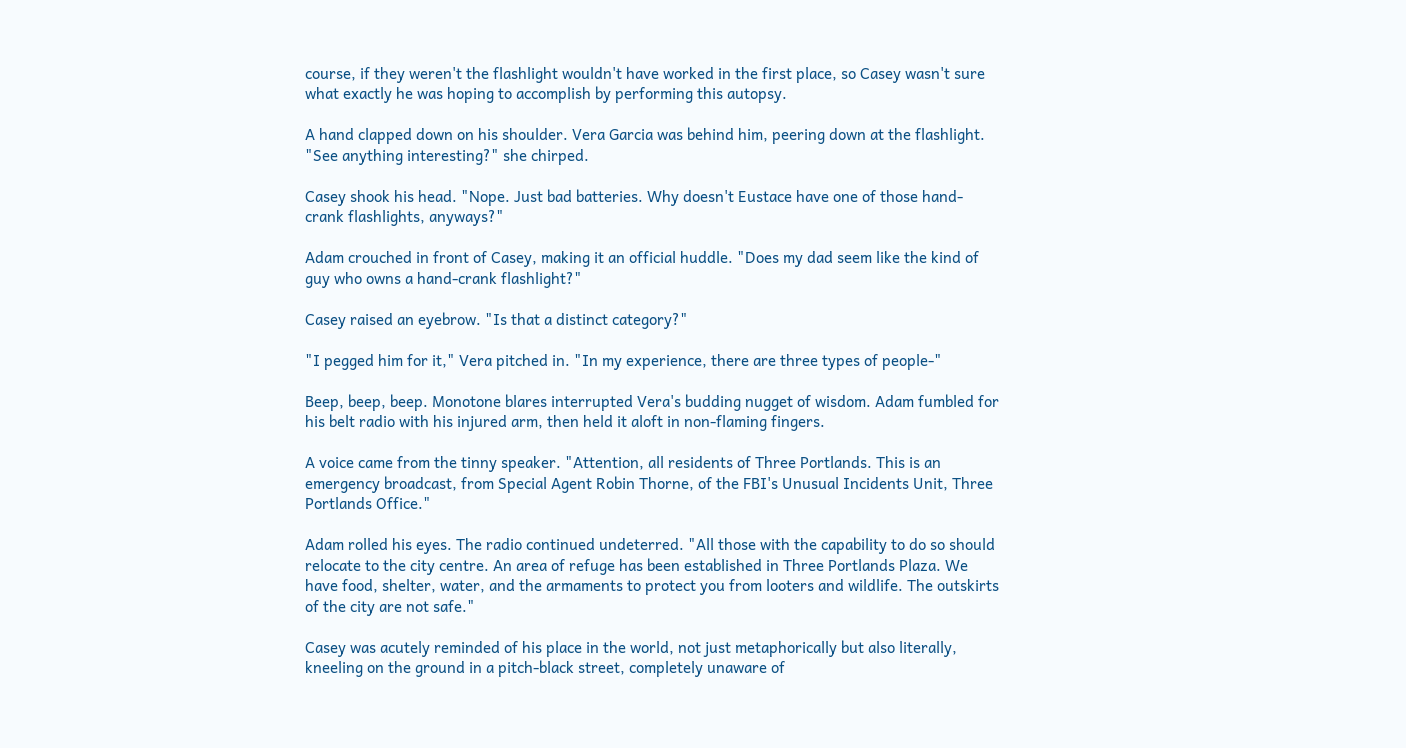course, if they weren't the flashlight wouldn't have worked in the first place, so Casey wasn't sure what exactly he was hoping to accomplish by performing this autopsy.

A hand clapped down on his shoulder. Vera Garcia was behind him, peering down at the flashlight. "See anything interesting?" she chirped.

Casey shook his head. "Nope. Just bad batteries. Why doesn't Eustace have one of those hand-crank flashlights, anyways?"

Adam crouched in front of Casey, making it an official huddle. "Does my dad seem like the kind of guy who owns a hand-crank flashlight?"

Casey raised an eyebrow. "Is that a distinct category?"

"I pegged him for it," Vera pitched in. "In my experience, there are three types of people-"

Beep, beep, beep. Monotone blares interrupted Vera's budding nugget of wisdom. Adam fumbled for his belt radio with his injured arm, then held it aloft in non-flaming fingers.

A voice came from the tinny speaker. "Attention, all residents of Three Portlands. This is an emergency broadcast, from Special Agent Robin Thorne, of the FBI's Unusual Incidents Unit, Three Portlands Office."

Adam rolled his eyes. The radio continued undeterred. "All those with the capability to do so should relocate to the city centre. An area of refuge has been established in Three Portlands Plaza. We have food, shelter, water, and the armaments to protect you from looters and wildlife. The outskirts of the city are not safe."

Casey was acutely reminded of his place in the world, not just metaphorically but also literally, kneeling on the ground in a pitch-black street, completely unaware of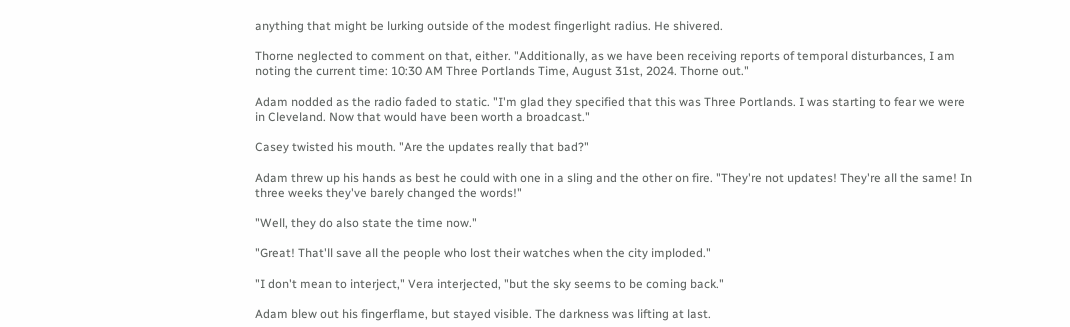anything that might be lurking outside of the modest fingerlight radius. He shivered.

Thorne neglected to comment on that, either. "Additionally, as we have been receiving reports of temporal disturbances, I am noting the current time: 10:30 AM Three Portlands Time, August 31st, 2024. Thorne out."

Adam nodded as the radio faded to static. "I'm glad they specified that this was Three Portlands. I was starting to fear we were in Cleveland. Now that would have been worth a broadcast."

Casey twisted his mouth. "Are the updates really that bad?"

Adam threw up his hands as best he could with one in a sling and the other on fire. "They're not updates! They're all the same! In three weeks they've barely changed the words!"

"Well, they do also state the time now."

"Great! That'll save all the people who lost their watches when the city imploded."

"I don't mean to interject," Vera interjected, "but the sky seems to be coming back."

Adam blew out his fingerflame, but stayed visible. The darkness was lifting at last.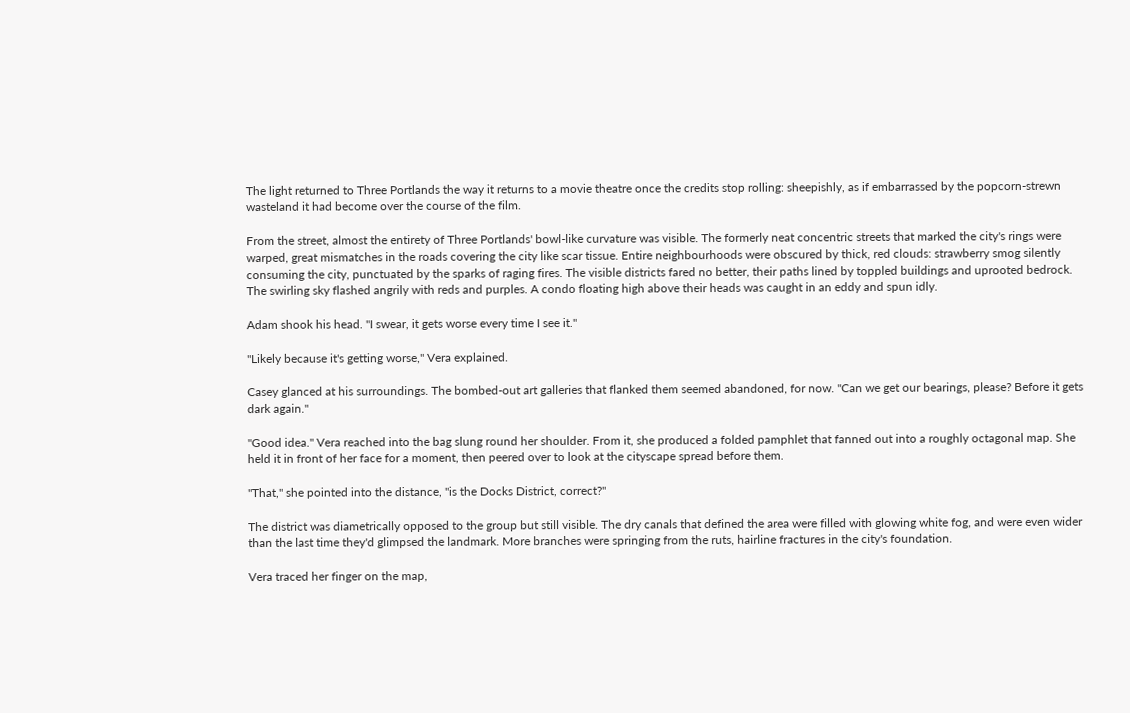The light returned to Three Portlands the way it returns to a movie theatre once the credits stop rolling: sheepishly, as if embarrassed by the popcorn-strewn wasteland it had become over the course of the film.

From the street, almost the entirety of Three Portlands' bowl-like curvature was visible. The formerly neat concentric streets that marked the city's rings were warped, great mismatches in the roads covering the city like scar tissue. Entire neighbourhoods were obscured by thick, red clouds: strawberry smog silently consuming the city, punctuated by the sparks of raging fires. The visible districts fared no better, their paths lined by toppled buildings and uprooted bedrock. The swirling sky flashed angrily with reds and purples. A condo floating high above their heads was caught in an eddy and spun idly.

Adam shook his head. "I swear, it gets worse every time I see it."

"Likely because it's getting worse," Vera explained.

Casey glanced at his surroundings. The bombed-out art galleries that flanked them seemed abandoned, for now. "Can we get our bearings, please? Before it gets dark again."

"Good idea." Vera reached into the bag slung round her shoulder. From it, she produced a folded pamphlet that fanned out into a roughly octagonal map. She held it in front of her face for a moment, then peered over to look at the cityscape spread before them.

"That," she pointed into the distance, "is the Docks District, correct?"

The district was diametrically opposed to the group but still visible. The dry canals that defined the area were filled with glowing white fog, and were even wider than the last time they'd glimpsed the landmark. More branches were springing from the ruts, hairline fractures in the city's foundation.

Vera traced her finger on the map,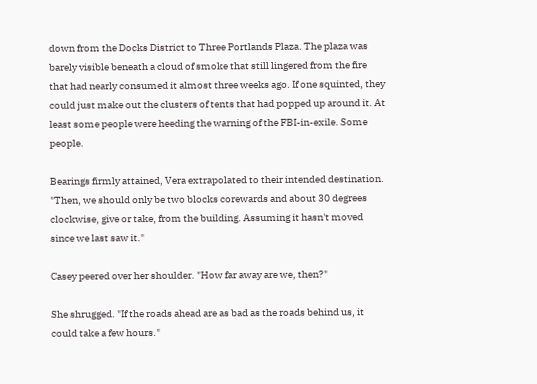down from the Docks District to Three Portlands Plaza. The plaza was barely visible beneath a cloud of smoke that still lingered from the fire that had nearly consumed it almost three weeks ago. If one squinted, they could just make out the clusters of tents that had popped up around it. At least some people were heeding the warning of the FBI-in-exile. Some people.

Bearings firmly attained, Vera extrapolated to their intended destination. "Then, we should only be two blocks corewards and about 30 degrees clockwise, give or take, from the building. Assuming it hasn't moved since we last saw it."

Casey peered over her shoulder. "How far away are we, then?"

She shrugged. "If the roads ahead are as bad as the roads behind us, it could take a few hours."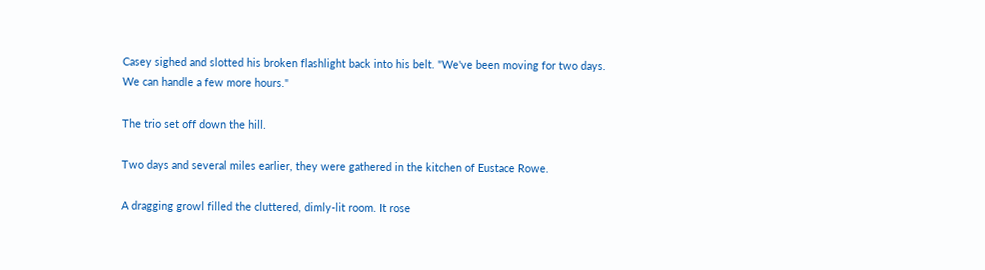Casey sighed and slotted his broken flashlight back into his belt. "We've been moving for two days. We can handle a few more hours."

The trio set off down the hill.

Two days and several miles earlier, they were gathered in the kitchen of Eustace Rowe.

A dragging growl filled the cluttered, dimly-lit room. It rose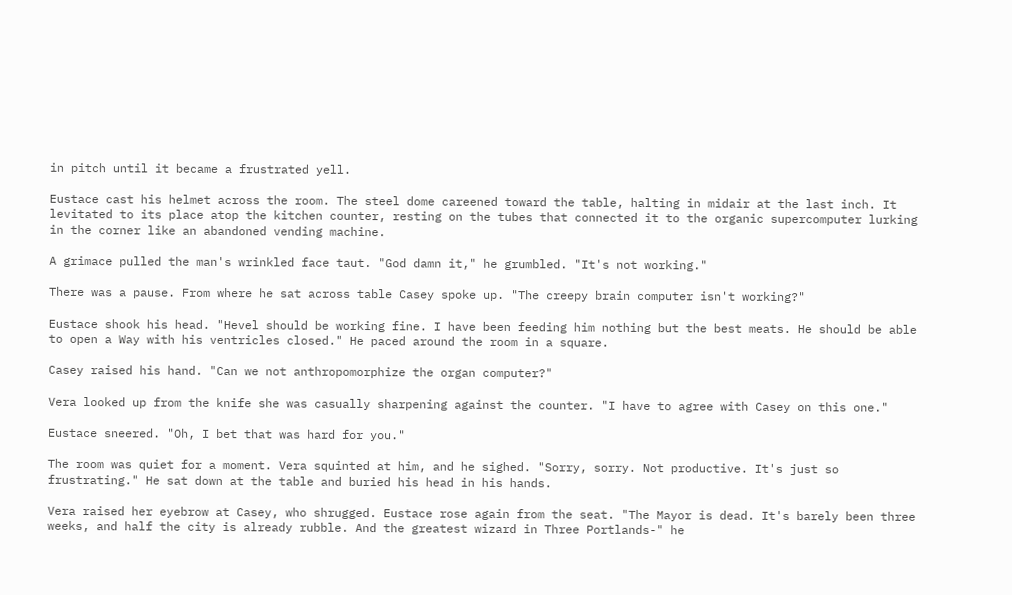in pitch until it became a frustrated yell.

Eustace cast his helmet across the room. The steel dome careened toward the table, halting in midair at the last inch. It levitated to its place atop the kitchen counter, resting on the tubes that connected it to the organic supercomputer lurking in the corner like an abandoned vending machine.

A grimace pulled the man's wrinkled face taut. "God damn it," he grumbled. "It's not working."

There was a pause. From where he sat across table Casey spoke up. "The creepy brain computer isn't working?"

Eustace shook his head. "Hevel should be working fine. I have been feeding him nothing but the best meats. He should be able to open a Way with his ventricles closed." He paced around the room in a square.

Casey raised his hand. "Can we not anthropomorphize the organ computer?"

Vera looked up from the knife she was casually sharpening against the counter. "I have to agree with Casey on this one."

Eustace sneered. "Oh, I bet that was hard for you."

The room was quiet for a moment. Vera squinted at him, and he sighed. "Sorry, sorry. Not productive. It's just so frustrating." He sat down at the table and buried his head in his hands.

Vera raised her eyebrow at Casey, who shrugged. Eustace rose again from the seat. "The Mayor is dead. It's barely been three weeks, and half the city is already rubble. And the greatest wizard in Three Portlands-" he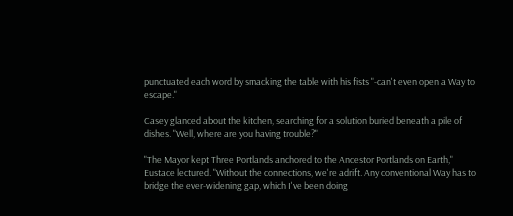punctuated each word by smacking the table with his fists "-can't even open a Way to escape."

Casey glanced about the kitchen, searching for a solution buried beneath a pile of dishes. "Well, where are you having trouble?"

"The Mayor kept Three Portlands anchored to the Ancestor Portlands on Earth," Eustace lectured. "Without the connections, we're adrift. Any conventional Way has to bridge the ever-widening gap, which I've been doing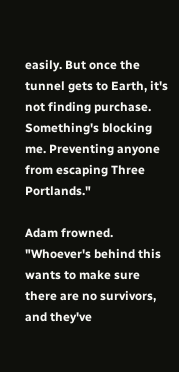easily. But once the tunnel gets to Earth, it's not finding purchase. Something's blocking me. Preventing anyone from escaping Three Portlands."

Adam frowned. "Whoever's behind this wants to make sure there are no survivors, and they've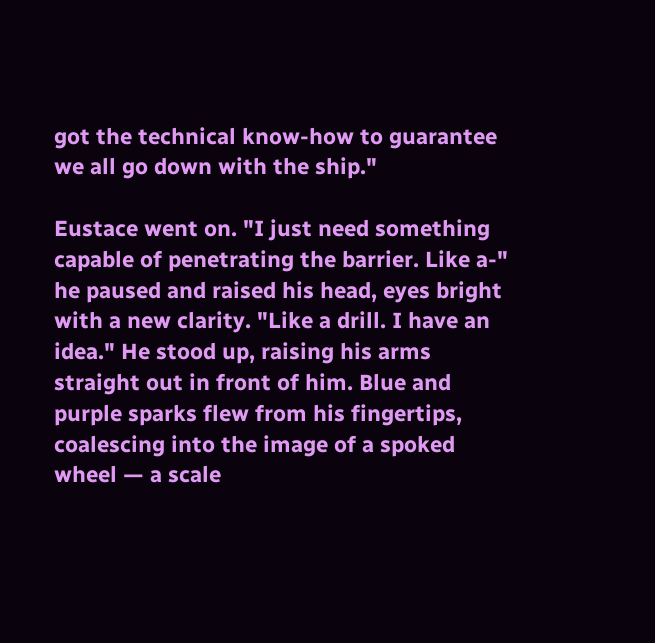got the technical know-how to guarantee we all go down with the ship."

Eustace went on. "I just need something capable of penetrating the barrier. Like a-" he paused and raised his head, eyes bright with a new clarity. "Like a drill. I have an idea." He stood up, raising his arms straight out in front of him. Blue and purple sparks flew from his fingertips, coalescing into the image of a spoked wheel — a scale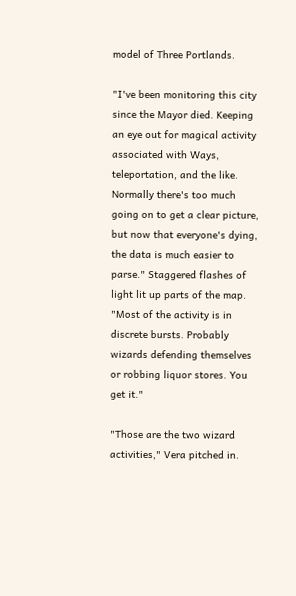model of Three Portlands.

"I've been monitoring this city since the Mayor died. Keeping an eye out for magical activity associated with Ways, teleportation, and the like. Normally there's too much going on to get a clear picture, but now that everyone's dying, the data is much easier to parse." Staggered flashes of light lit up parts of the map. "Most of the activity is in discrete bursts. Probably wizards defending themselves or robbing liquor stores. You get it."

"Those are the two wizard activities," Vera pitched in.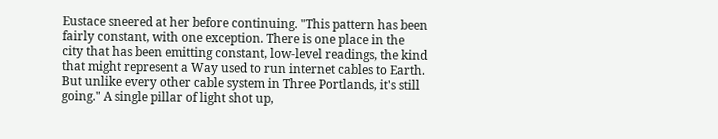Eustace sneered at her before continuing. "This pattern has been fairly constant, with one exception. There is one place in the city that has been emitting constant, low-level readings, the kind that might represent a Way used to run internet cables to Earth. But unlike every other cable system in Three Portlands, it's still going." A single pillar of light shot up,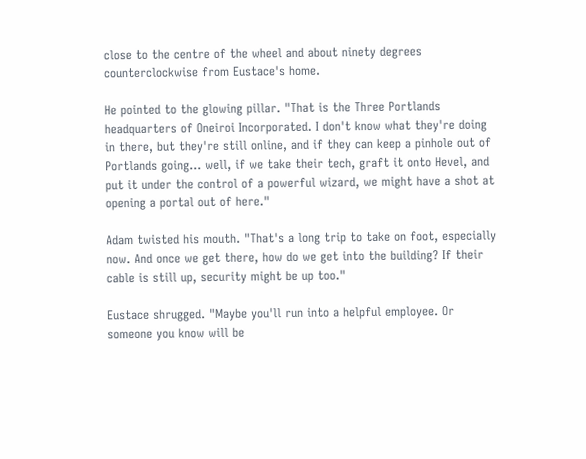close to the centre of the wheel and about ninety degrees counterclockwise from Eustace's home.

He pointed to the glowing pillar. "That is the Three Portlands headquarters of Oneiroi Incorporated. I don't know what they're doing in there, but they're still online, and if they can keep a pinhole out of Portlands going… well, if we take their tech, graft it onto Hevel, and put it under the control of a powerful wizard, we might have a shot at opening a portal out of here."

Adam twisted his mouth. "That's a long trip to take on foot, especially now. And once we get there, how do we get into the building? If their cable is still up, security might be up too."

Eustace shrugged. "Maybe you'll run into a helpful employee. Or someone you know will be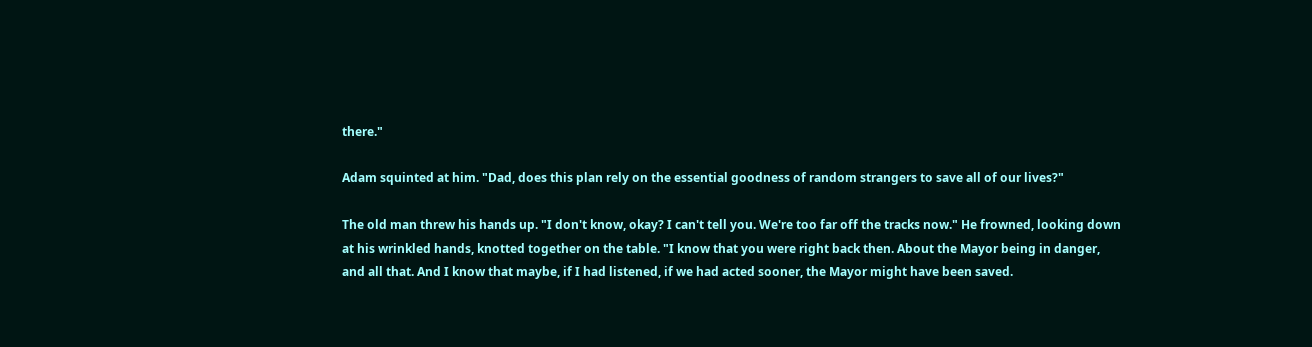there."

Adam squinted at him. "Dad, does this plan rely on the essential goodness of random strangers to save all of our lives?"

The old man threw his hands up. "I don't know, okay? I can't tell you. We're too far off the tracks now." He frowned, looking down at his wrinkled hands, knotted together on the table. "I know that you were right back then. About the Mayor being in danger, and all that. And I know that maybe, if I had listened, if we had acted sooner, the Mayor might have been saved.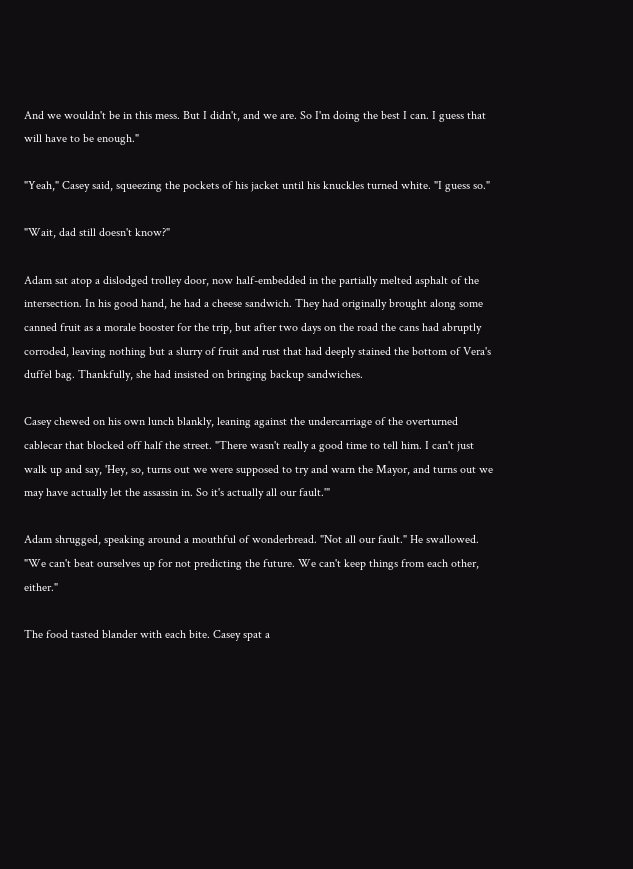And we wouldn't be in this mess. But I didn't, and we are. So I'm doing the best I can. I guess that will have to be enough."

"Yeah," Casey said, squeezing the pockets of his jacket until his knuckles turned white. "I guess so."

"Wait, dad still doesn't know?"

Adam sat atop a dislodged trolley door, now half-embedded in the partially melted asphalt of the intersection. In his good hand, he had a cheese sandwich. They had originally brought along some canned fruit as a morale booster for the trip, but after two days on the road the cans had abruptly corroded, leaving nothing but a slurry of fruit and rust that had deeply stained the bottom of Vera's duffel bag. Thankfully, she had insisted on bringing backup sandwiches.

Casey chewed on his own lunch blankly, leaning against the undercarriage of the overturned cablecar that blocked off half the street. "There wasn't really a good time to tell him. I can't just walk up and say, 'Hey, so, turns out we were supposed to try and warn the Mayor, and turns out we may have actually let the assassin in. So it's actually all our fault.'"

Adam shrugged, speaking around a mouthful of wonderbread. "Not all our fault." He swallowed. "We can't beat ourselves up for not predicting the future. We can't keep things from each other, either."

The food tasted blander with each bite. Casey spat a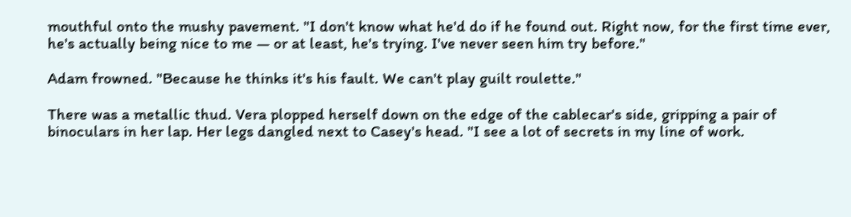mouthful onto the mushy pavement. "I don't know what he'd do if he found out. Right now, for the first time ever, he's actually being nice to me — or at least, he's trying. I've never seen him try before."

Adam frowned. "Because he thinks it's his fault. We can't play guilt roulette."

There was a metallic thud. Vera plopped herself down on the edge of the cablecar's side, gripping a pair of binoculars in her lap. Her legs dangled next to Casey's head. "I see a lot of secrets in my line of work.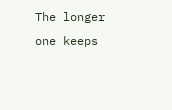The longer one keeps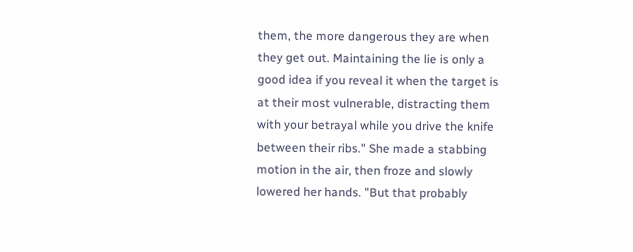them, the more dangerous they are when they get out. Maintaining the lie is only a good idea if you reveal it when the target is at their most vulnerable, distracting them with your betrayal while you drive the knife between their ribs." She made a stabbing motion in the air, then froze and slowly lowered her hands. "But that probably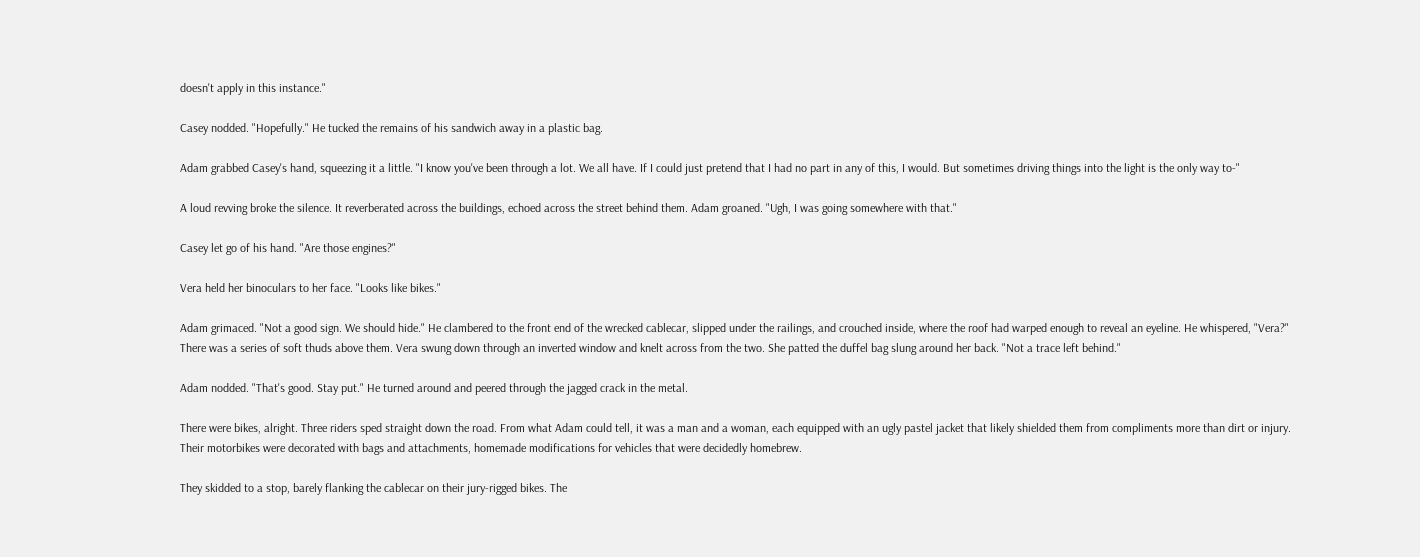doesn't apply in this instance."

Casey nodded. "Hopefully." He tucked the remains of his sandwich away in a plastic bag.

Adam grabbed Casey's hand, squeezing it a little. "I know you've been through a lot. We all have. If I could just pretend that I had no part in any of this, I would. But sometimes driving things into the light is the only way to-"

A loud revving broke the silence. It reverberated across the buildings, echoed across the street behind them. Adam groaned. "Ugh, I was going somewhere with that."

Casey let go of his hand. "Are those engines?"

Vera held her binoculars to her face. "Looks like bikes."

Adam grimaced. "Not a good sign. We should hide." He clambered to the front end of the wrecked cablecar, slipped under the railings, and crouched inside, where the roof had warped enough to reveal an eyeline. He whispered, "Vera?" There was a series of soft thuds above them. Vera swung down through an inverted window and knelt across from the two. She patted the duffel bag slung around her back. "Not a trace left behind."

Adam nodded. "That's good. Stay put." He turned around and peered through the jagged crack in the metal.

There were bikes, alright. Three riders sped straight down the road. From what Adam could tell, it was a man and a woman, each equipped with an ugly pastel jacket that likely shielded them from compliments more than dirt or injury. Their motorbikes were decorated with bags and attachments, homemade modifications for vehicles that were decidedly homebrew.

They skidded to a stop, barely flanking the cablecar on their jury-rigged bikes. The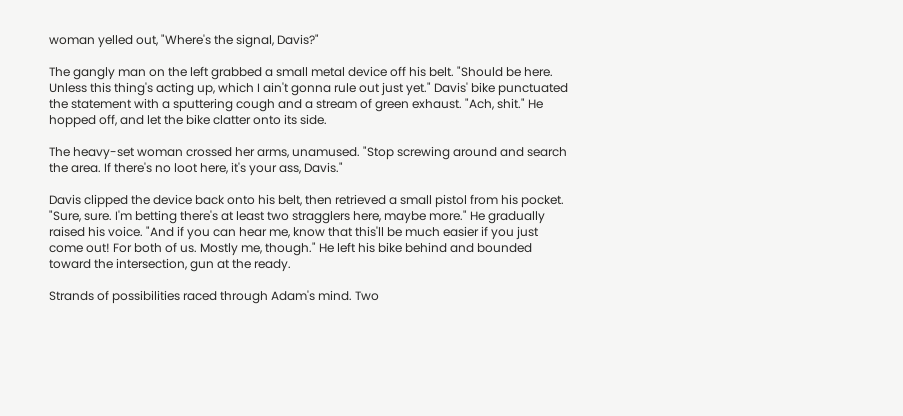woman yelled out, "Where's the signal, Davis?"

The gangly man on the left grabbed a small metal device off his belt. "Should be here. Unless this thing's acting up, which I ain't gonna rule out just yet." Davis' bike punctuated the statement with a sputtering cough and a stream of green exhaust. "Ach, shit." He hopped off, and let the bike clatter onto its side.

The heavy-set woman crossed her arms, unamused. "Stop screwing around and search the area. If there's no loot here, it's your ass, Davis."

Davis clipped the device back onto his belt, then retrieved a small pistol from his pocket. "Sure, sure. I'm betting there's at least two stragglers here, maybe more." He gradually raised his voice. "And if you can hear me, know that this'll be much easier if you just come out! For both of us. Mostly me, though." He left his bike behind and bounded toward the intersection, gun at the ready.

Strands of possibilities raced through Adam's mind. Two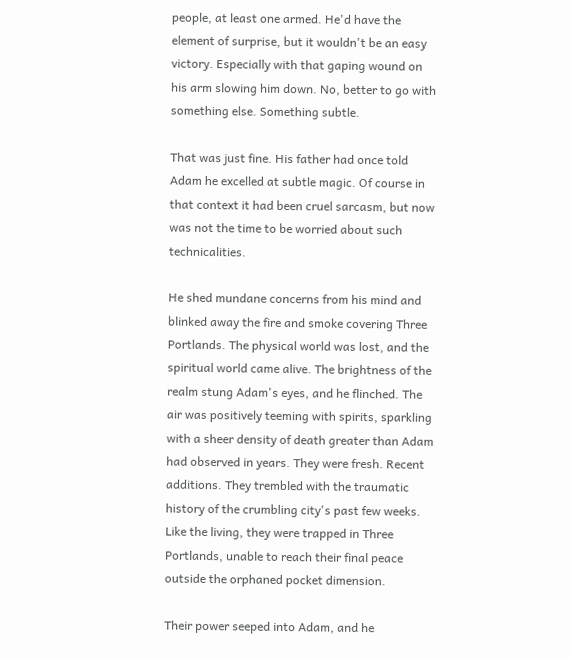people, at least one armed. He'd have the element of surprise, but it wouldn't be an easy victory. Especially with that gaping wound on his arm slowing him down. No, better to go with something else. Something subtle.

That was just fine. His father had once told Adam he excelled at subtle magic. Of course in that context it had been cruel sarcasm, but now was not the time to be worried about such technicalities.

He shed mundane concerns from his mind and blinked away the fire and smoke covering Three Portlands. The physical world was lost, and the spiritual world came alive. The brightness of the realm stung Adam's eyes, and he flinched. The air was positively teeming with spirits, sparkling with a sheer density of death greater than Adam had observed in years. They were fresh. Recent additions. They trembled with the traumatic history of the crumbling city's past few weeks. Like the living, they were trapped in Three Portlands, unable to reach their final peace outside the orphaned pocket dimension.

Their power seeped into Adam, and he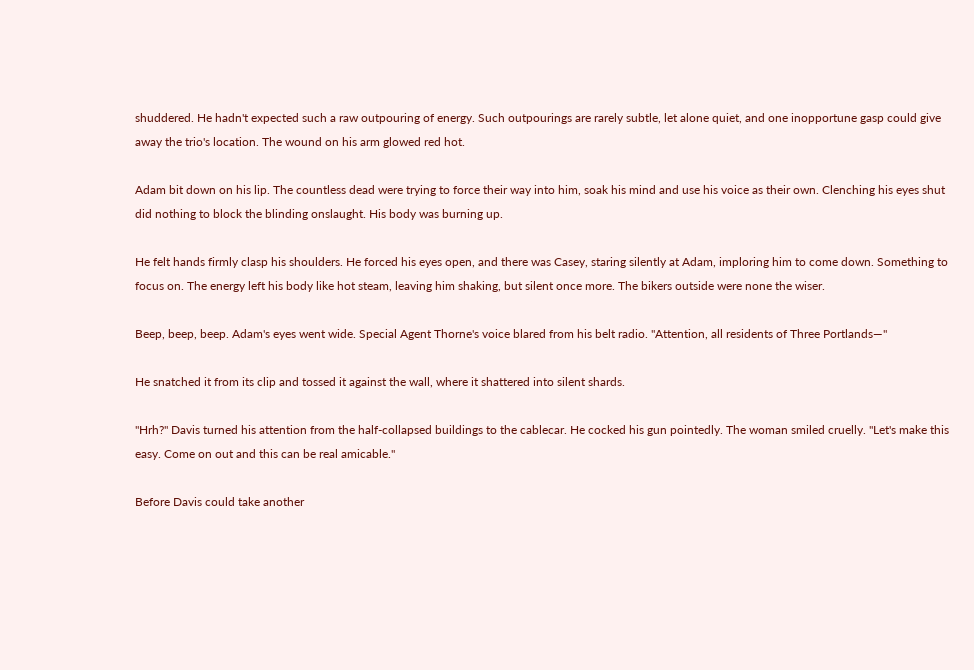shuddered. He hadn't expected such a raw outpouring of energy. Such outpourings are rarely subtle, let alone quiet, and one inopportune gasp could give away the trio's location. The wound on his arm glowed red hot.

Adam bit down on his lip. The countless dead were trying to force their way into him, soak his mind and use his voice as their own. Clenching his eyes shut did nothing to block the blinding onslaught. His body was burning up.

He felt hands firmly clasp his shoulders. He forced his eyes open, and there was Casey, staring silently at Adam, imploring him to come down. Something to focus on. The energy left his body like hot steam, leaving him shaking, but silent once more. The bikers outside were none the wiser.

Beep, beep, beep. Adam's eyes went wide. Special Agent Thorne's voice blared from his belt radio. "Attention, all residents of Three Portlands—"

He snatched it from its clip and tossed it against the wall, where it shattered into silent shards.

"Hrh?" Davis turned his attention from the half-collapsed buildings to the cablecar. He cocked his gun pointedly. The woman smiled cruelly. "Let's make this easy. Come on out and this can be real amicable."

Before Davis could take another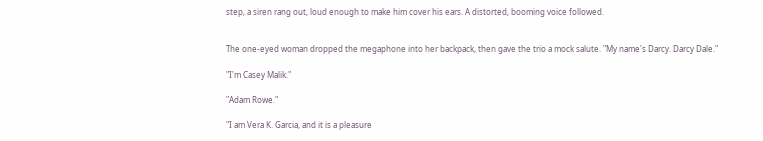step, a siren rang out, loud enough to make him cover his ears. A distorted, booming voice followed.


The one-eyed woman dropped the megaphone into her backpack, then gave the trio a mock salute. "My name's Darcy. Darcy Dale."

"I'm Casey Malik."

"Adam Rowe."

"I am Vera K. Garcia, and it is a pleasure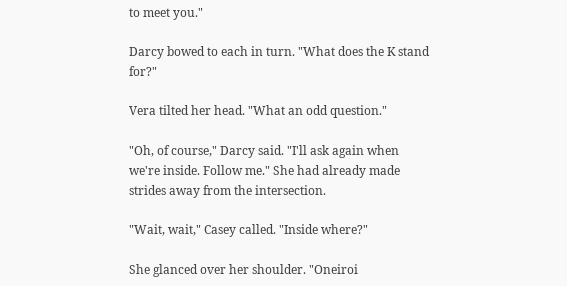to meet you."

Darcy bowed to each in turn. "What does the K stand for?"

Vera tilted her head. "What an odd question."

"Oh, of course," Darcy said. "I'll ask again when we're inside. Follow me." She had already made strides away from the intersection.

"Wait, wait," Casey called. "Inside where?"

She glanced over her shoulder. "Oneiroi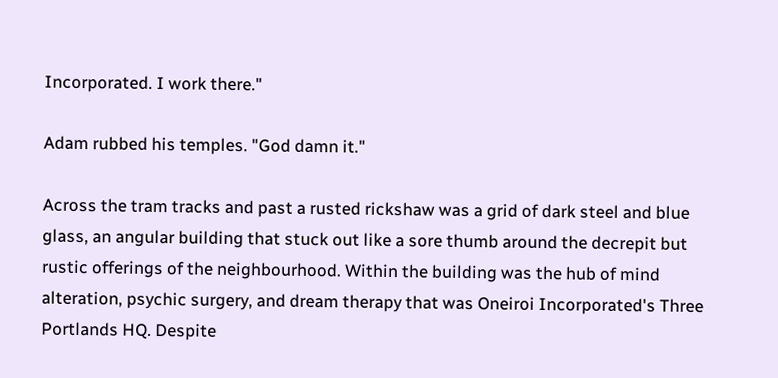Incorporated. I work there."

Adam rubbed his temples. "God damn it."

Across the tram tracks and past a rusted rickshaw was a grid of dark steel and blue glass, an angular building that stuck out like a sore thumb around the decrepit but rustic offerings of the neighbourhood. Within the building was the hub of mind alteration, psychic surgery, and dream therapy that was Oneiroi Incorporated's Three Portlands HQ. Despite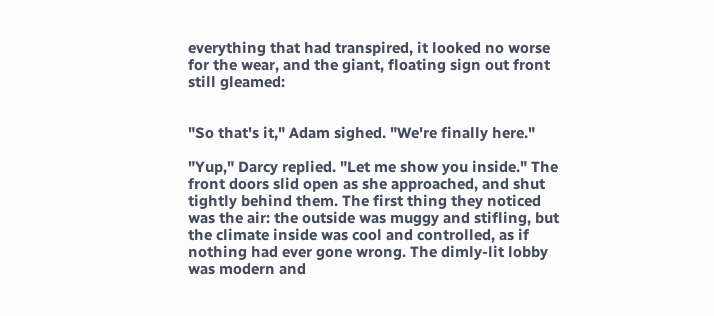everything that had transpired, it looked no worse for the wear, and the giant, floating sign out front still gleamed:


"So that's it," Adam sighed. "We're finally here."

"Yup," Darcy replied. "Let me show you inside." The front doors slid open as she approached, and shut tightly behind them. The first thing they noticed was the air: the outside was muggy and stifling, but the climate inside was cool and controlled, as if nothing had ever gone wrong. The dimly-lit lobby was modern and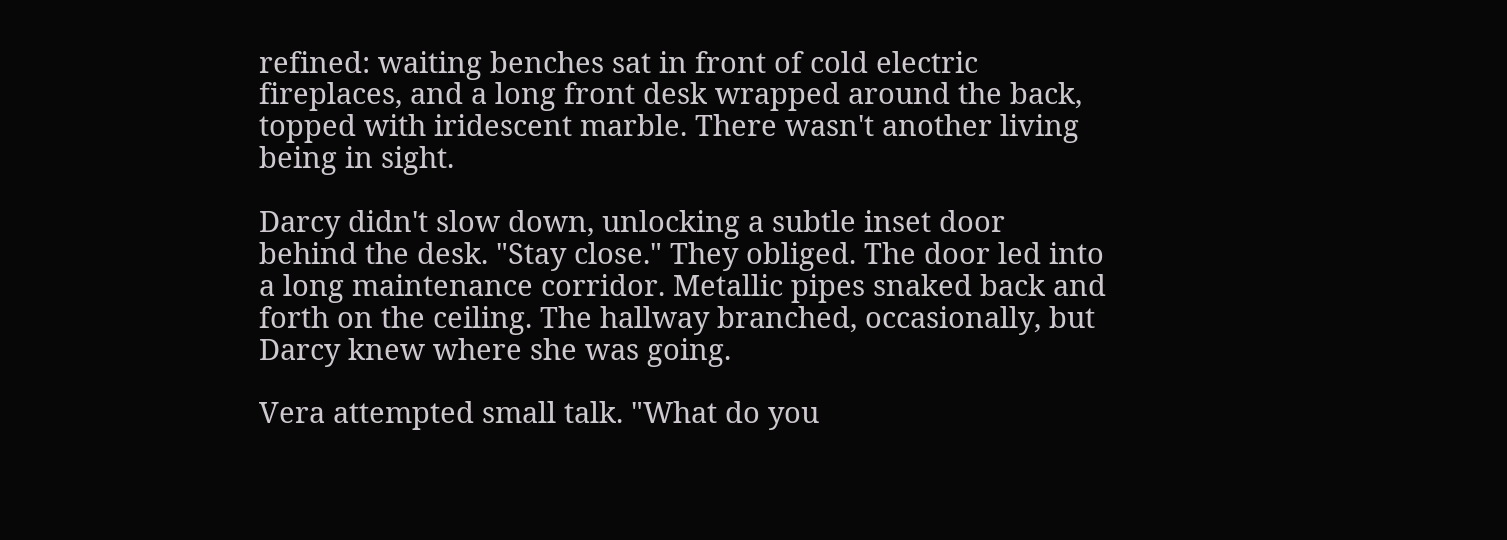refined: waiting benches sat in front of cold electric fireplaces, and a long front desk wrapped around the back, topped with iridescent marble. There wasn't another living being in sight.

Darcy didn't slow down, unlocking a subtle inset door behind the desk. "Stay close." They obliged. The door led into a long maintenance corridor. Metallic pipes snaked back and forth on the ceiling. The hallway branched, occasionally, but Darcy knew where she was going.

Vera attempted small talk. "What do you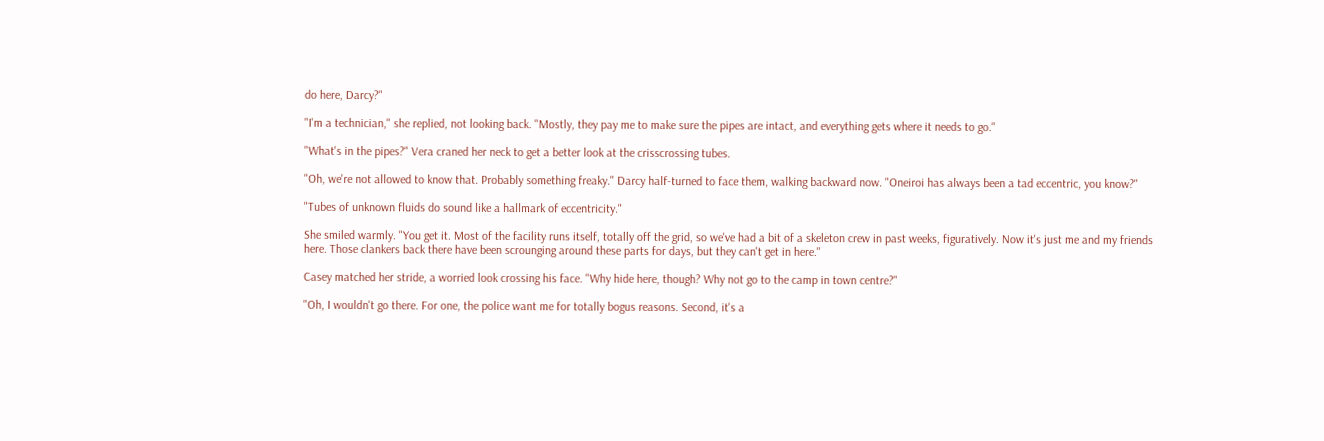do here, Darcy?"

"I'm a technician," she replied, not looking back. "Mostly, they pay me to make sure the pipes are intact, and everything gets where it needs to go."

"What's in the pipes?" Vera craned her neck to get a better look at the crisscrossing tubes.

"Oh, we're not allowed to know that. Probably something freaky." Darcy half-turned to face them, walking backward now. "Oneiroi has always been a tad eccentric, you know?"

"Tubes of unknown fluids do sound like a hallmark of eccentricity."

She smiled warmly. "You get it. Most of the facility runs itself, totally off the grid, so we've had a bit of a skeleton crew in past weeks, figuratively. Now it's just me and my friends here. Those clankers back there have been scrounging around these parts for days, but they can't get in here."

Casey matched her stride, a worried look crossing his face. "Why hide here, though? Why not go to the camp in town centre?"

"Oh, I wouldn't go there. For one, the police want me for totally bogus reasons. Second, it's a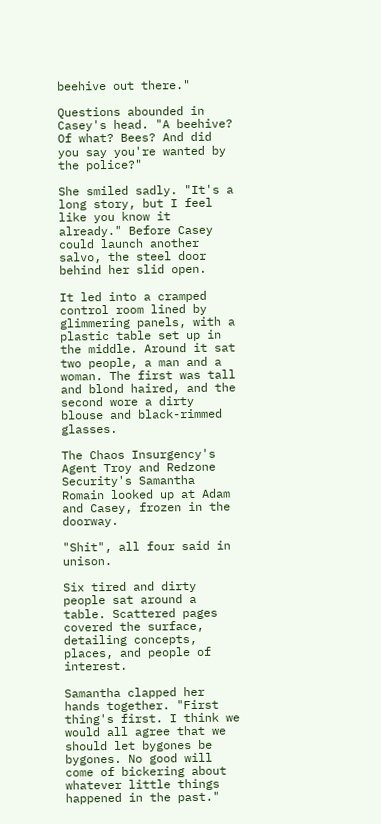beehive out there."

Questions abounded in Casey's head. "A beehive? Of what? Bees? And did you say you're wanted by the police?"

She smiled sadly. "It's a long story, but I feel like you know it already." Before Casey could launch another salvo, the steel door behind her slid open.

It led into a cramped control room lined by glimmering panels, with a plastic table set up in the middle. Around it sat two people, a man and a woman. The first was tall and blond haired, and the second wore a dirty blouse and black-rimmed glasses.

The Chaos Insurgency's Agent Troy and Redzone Security's Samantha Romain looked up at Adam and Casey, frozen in the doorway.

"Shit", all four said in unison.

Six tired and dirty people sat around a table. Scattered pages covered the surface, detailing concepts, places, and people of interest.

Samantha clapped her hands together. "First thing's first. I think we would all agree that we should let bygones be bygones. No good will come of bickering about whatever little things happened in the past."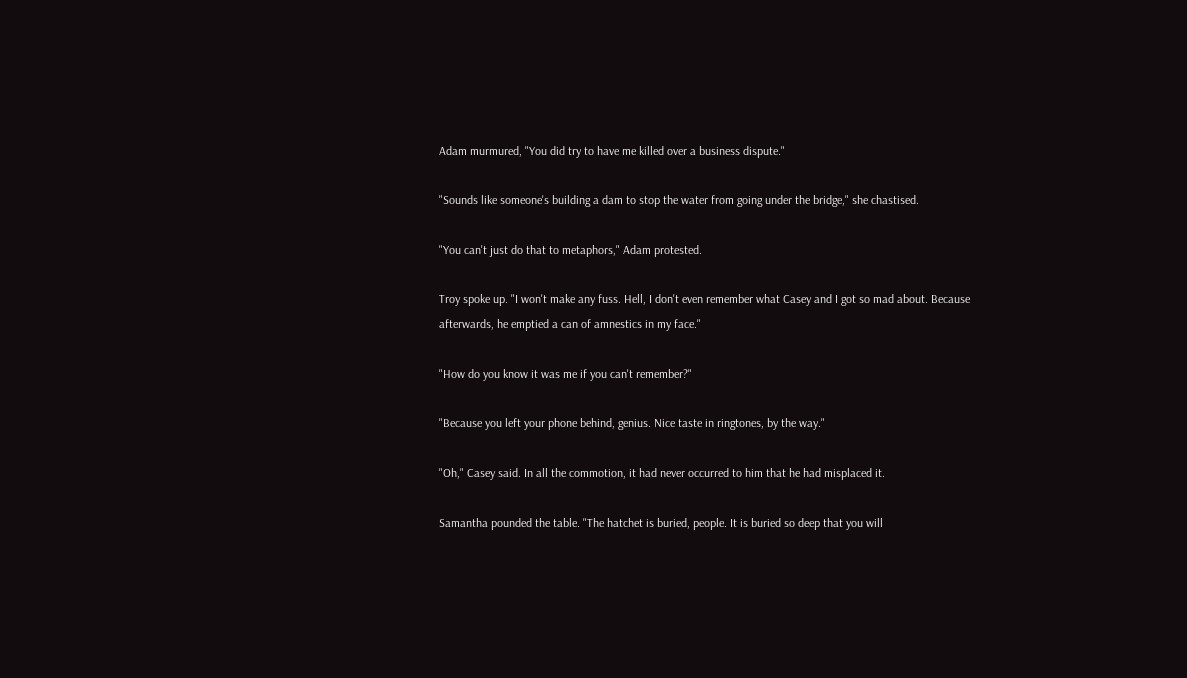Adam murmured, "You did try to have me killed over a business dispute."

"Sounds like someone's building a dam to stop the water from going under the bridge," she chastised.

"You can't just do that to metaphors," Adam protested.

Troy spoke up. "I won't make any fuss. Hell, I don't even remember what Casey and I got so mad about. Because afterwards, he emptied a can of amnestics in my face."

"How do you know it was me if you can't remember?"

"Because you left your phone behind, genius. Nice taste in ringtones, by the way."

"Oh," Casey said. In all the commotion, it had never occurred to him that he had misplaced it.

Samantha pounded the table. "The hatchet is buried, people. It is buried so deep that you will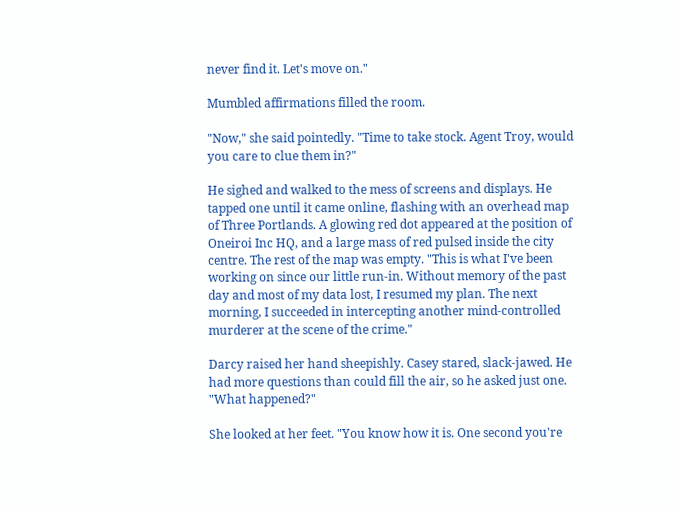never find it. Let's move on."

Mumbled affirmations filled the room.

"Now," she said pointedly. "Time to take stock. Agent Troy, would you care to clue them in?"

He sighed and walked to the mess of screens and displays. He tapped one until it came online, flashing with an overhead map of Three Portlands. A glowing red dot appeared at the position of Oneiroi Inc HQ, and a large mass of red pulsed inside the city centre. The rest of the map was empty. "This is what I've been working on since our little run-in. Without memory of the past day and most of my data lost, I resumed my plan. The next morning, I succeeded in intercepting another mind-controlled murderer at the scene of the crime."

Darcy raised her hand sheepishly. Casey stared, slack-jawed. He had more questions than could fill the air, so he asked just one. "What happened?"

She looked at her feet. "You know how it is. One second you're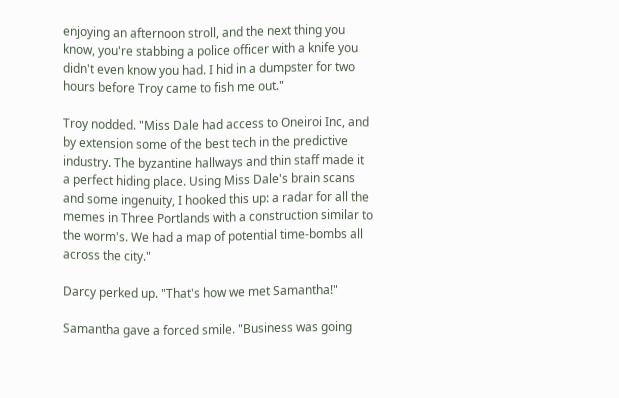enjoying an afternoon stroll, and the next thing you know, you're stabbing a police officer with a knife you didn't even know you had. I hid in a dumpster for two hours before Troy came to fish me out."

Troy nodded. "Miss Dale had access to Oneiroi Inc, and by extension some of the best tech in the predictive industry. The byzantine hallways and thin staff made it a perfect hiding place. Using Miss Dale's brain scans and some ingenuity, I hooked this up: a radar for all the memes in Three Portlands with a construction similar to the worm's. We had a map of potential time-bombs all across the city."

Darcy perked up. "That's how we met Samantha!"

Samantha gave a forced smile. "Business was going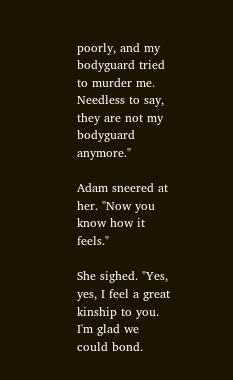poorly, and my bodyguard tried to murder me. Needless to say, they are not my bodyguard anymore."

Adam sneered at her. "Now you know how it feels."

She sighed. "Yes, yes, I feel a great kinship to you. I'm glad we could bond.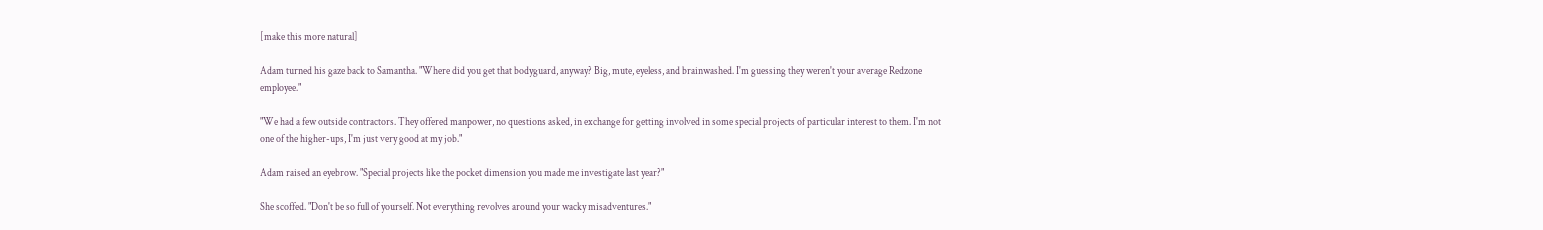[make this more natural]

Adam turned his gaze back to Samantha. "Where did you get that bodyguard, anyway? Big, mute, eyeless, and brainwashed. I'm guessing they weren't your average Redzone employee."

"We had a few outside contractors. They offered manpower, no questions asked, in exchange for getting involved in some special projects of particular interest to them. I'm not one of the higher-ups, I'm just very good at my job."

Adam raised an eyebrow. "Special projects like the pocket dimension you made me investigate last year?"

She scoffed. "Don't be so full of yourself. Not everything revolves around your wacky misadventures."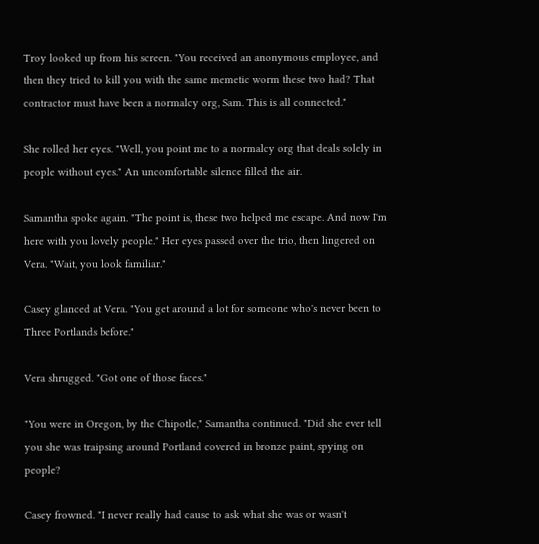Troy looked up from his screen. "You received an anonymous employee, and then they tried to kill you with the same memetic worm these two had? That contractor must have been a normalcy org, Sam. This is all connected."

She rolled her eyes. "Well, you point me to a normalcy org that deals solely in people without eyes." An uncomfortable silence filled the air.

Samantha spoke again. "The point is, these two helped me escape. And now I'm here with you lovely people." Her eyes passed over the trio, then lingered on Vera. "Wait, you look familiar."

Casey glanced at Vera. "You get around a lot for someone who's never been to Three Portlands before."

Vera shrugged. "Got one of those faces."

"You were in Oregon, by the Chipotle," Samantha continued. "Did she ever tell you she was traipsing around Portland covered in bronze paint, spying on people?

Casey frowned. "I never really had cause to ask what she was or wasn't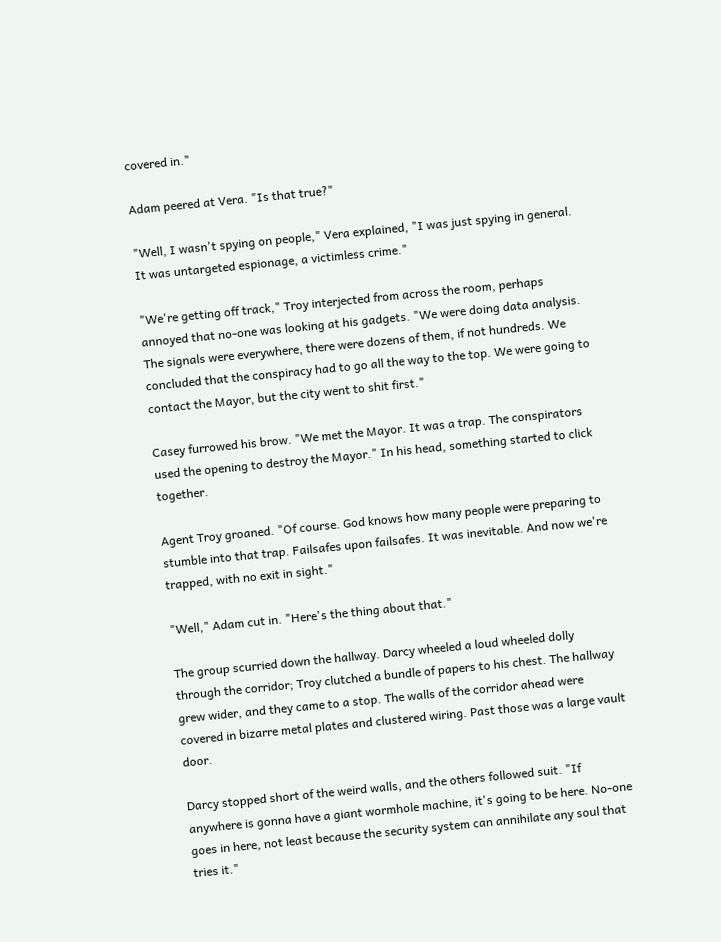covered in."

Adam peered at Vera. "Is that true?"

"Well, I wasn't spying on people," Vera explained, "I was just spying in general. It was untargeted espionage, a victimless crime."

"We're getting off track," Troy interjected from across the room, perhaps annoyed that no-one was looking at his gadgets. "We were doing data analysis. The signals were everywhere, there were dozens of them, if not hundreds. We concluded that the conspiracy had to go all the way to the top. We were going to contact the Mayor, but the city went to shit first."

Casey furrowed his brow. "We met the Mayor. It was a trap. The conspirators used the opening to destroy the Mayor." In his head, something started to click together.

Agent Troy groaned. "Of course. God knows how many people were preparing to stumble into that trap. Failsafes upon failsafes. It was inevitable. And now we're trapped, with no exit in sight."

"Well," Adam cut in. "Here's the thing about that."

The group scurried down the hallway. Darcy wheeled a loud wheeled dolly through the corridor; Troy clutched a bundle of papers to his chest. The hallway grew wider, and they came to a stop. The walls of the corridor ahead were covered in bizarre metal plates and clustered wiring. Past those was a large vault door.

Darcy stopped short of the weird walls, and the others followed suit. "If anywhere is gonna have a giant wormhole machine, it's going to be here. No-one goes in here, not least because the security system can annihilate any soul that tries it."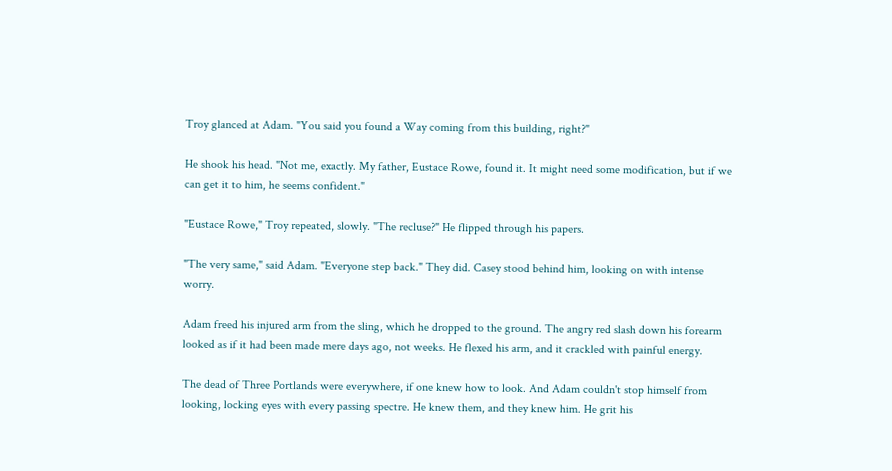Troy glanced at Adam. "You said you found a Way coming from this building, right?"

He shook his head. "Not me, exactly. My father, Eustace Rowe, found it. It might need some modification, but if we can get it to him, he seems confident."

"Eustace Rowe," Troy repeated, slowly. "The recluse?" He flipped through his papers.

"The very same," said Adam. "Everyone step back." They did. Casey stood behind him, looking on with intense worry.

Adam freed his injured arm from the sling, which he dropped to the ground. The angry red slash down his forearm looked as if it had been made mere days ago, not weeks. He flexed his arm, and it crackled with painful energy.

The dead of Three Portlands were everywhere, if one knew how to look. And Adam couldn't stop himself from looking, locking eyes with every passing spectre. He knew them, and they knew him. He grit his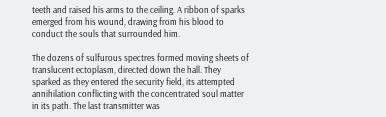teeth and raised his arms to the ceiling. A ribbon of sparks emerged from his wound, drawing from his blood to conduct the souls that surrounded him.

The dozens of sulfurous spectres formed moving sheets of translucent ectoplasm, directed down the hall. They sparked as they entered the security field, its attempted annihilation conflicting with the concentrated soul matter in its path. The last transmitter was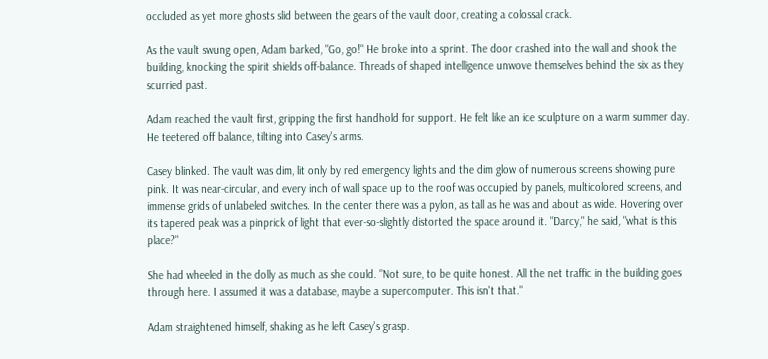occluded as yet more ghosts slid between the gears of the vault door, creating a colossal crack.

As the vault swung open, Adam barked, "Go, go!" He broke into a sprint. The door crashed into the wall and shook the building, knocking the spirit shields off-balance. Threads of shaped intelligence unwove themselves behind the six as they scurried past.

Adam reached the vault first, gripping the first handhold for support. He felt like an ice sculpture on a warm summer day. He teetered off balance, tilting into Casey's arms.

Casey blinked. The vault was dim, lit only by red emergency lights and the dim glow of numerous screens showing pure pink. It was near-circular, and every inch of wall space up to the roof was occupied by panels, multicolored screens, and immense grids of unlabeled switches. In the center there was a pylon, as tall as he was and about as wide. Hovering over its tapered peak was a pinprick of light that ever-so-slightly distorted the space around it. "Darcy," he said, "what is this place?"

She had wheeled in the dolly as much as she could. "Not sure, to be quite honest. All the net traffic in the building goes through here. I assumed it was a database, maybe a supercomputer. This isn't that."

Adam straightened himself, shaking as he left Casey's grasp.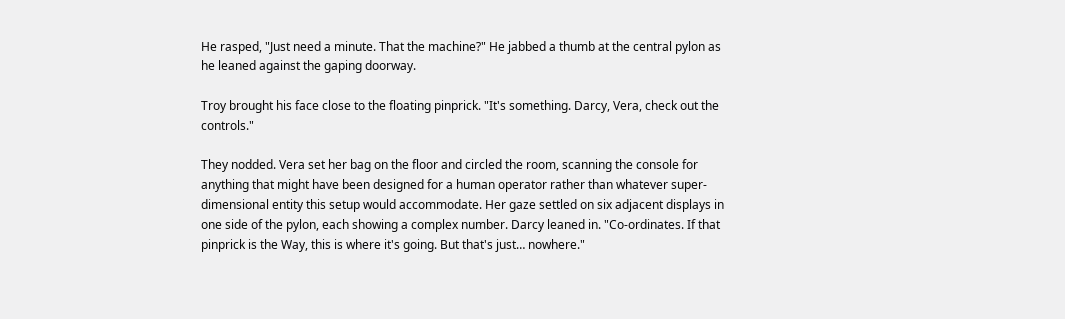He rasped, "Just need a minute. That the machine?" He jabbed a thumb at the central pylon as he leaned against the gaping doorway.

Troy brought his face close to the floating pinprick. "It's something. Darcy, Vera, check out the controls."

They nodded. Vera set her bag on the floor and circled the room, scanning the console for anything that might have been designed for a human operator rather than whatever super-dimensional entity this setup would accommodate. Her gaze settled on six adjacent displays in one side of the pylon, each showing a complex number. Darcy leaned in. "Co-ordinates. If that pinprick is the Way, this is where it's going. But that's just… nowhere."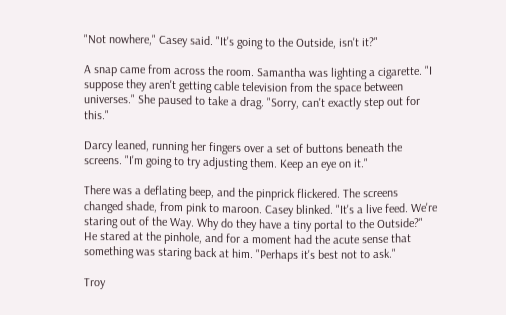"Not nowhere," Casey said. "It's going to the Outside, isn't it?"

A snap came from across the room. Samantha was lighting a cigarette. "I suppose they aren't getting cable television from the space between universes." She paused to take a drag. "Sorry, can't exactly step out for this."

Darcy leaned, running her fingers over a set of buttons beneath the screens. "I'm going to try adjusting them. Keep an eye on it."

There was a deflating beep, and the pinprick flickered. The screens changed shade, from pink to maroon. Casey blinked. "It's a live feed. We're staring out of the Way. Why do they have a tiny portal to the Outside?" He stared at the pinhole, and for a moment had the acute sense that something was staring back at him. "Perhaps it's best not to ask."

Troy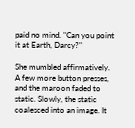paid no mind. "Can you point it at Earth, Darcy?"

She mumbled affirmatively. A few more button presses, and the maroon faded to static. Slowly, the static coalesced into an image. It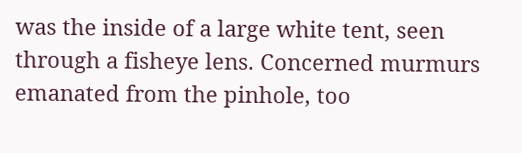was the inside of a large white tent, seen through a fisheye lens. Concerned murmurs emanated from the pinhole, too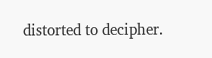distorted to decipher.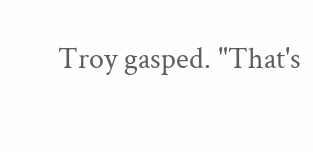Troy gasped. "That's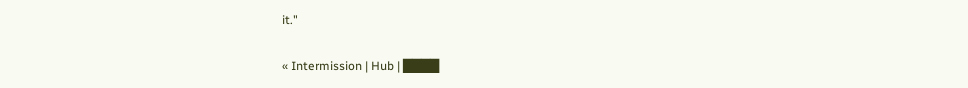it."

« Intermission | Hub | ████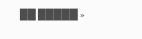██ █████ »